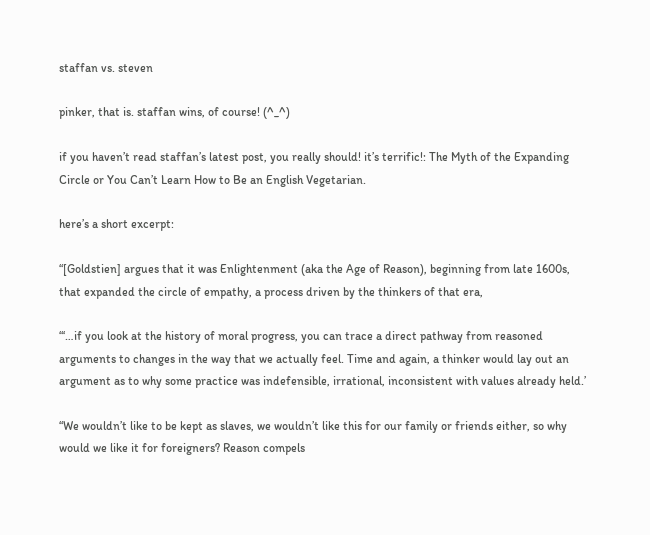staffan vs. steven

pinker, that is. staffan wins, of course! (^_^)

if you haven’t read staffan’s latest post, you really should! it’s terrific!: The Myth of the Expanding Circle or You Can’t Learn How to Be an English Vegetarian.

here’s a short excerpt:

“[Goldstien] argues that it was Enlightenment (aka the Age of Reason), beginning from late 1600s, that expanded the circle of empathy, a process driven by the thinkers of that era,

“‘…if you look at the history of moral progress, you can trace a direct pathway from reasoned arguments to changes in the way that we actually feel. Time and again, a thinker would lay out an argument as to why some practice was indefensible, irrational, inconsistent with values already held.’

“We wouldn’t like to be kept as slaves, we wouldn’t like this for our family or friends either, so why would we like it for foreigners? Reason compels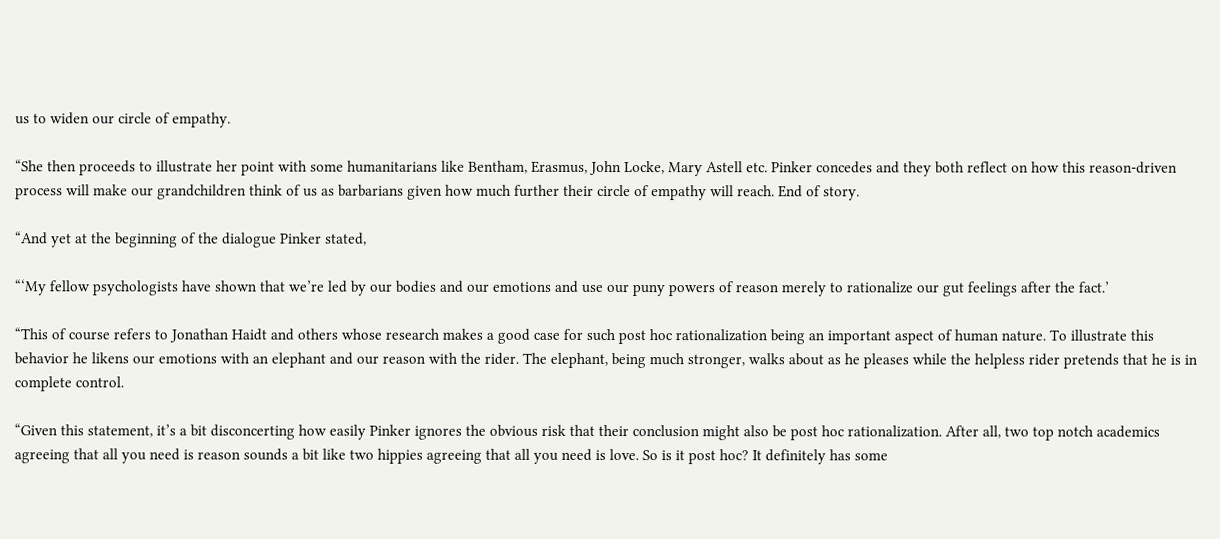us to widen our circle of empathy.

“She then proceeds to illustrate her point with some humanitarians like Bentham, Erasmus, John Locke, Mary Astell etc. Pinker concedes and they both reflect on how this reason-driven process will make our grandchildren think of us as barbarians given how much further their circle of empathy will reach. End of story.

“And yet at the beginning of the dialogue Pinker stated,

“‘My fellow psychologists have shown that we’re led by our bodies and our emotions and use our puny powers of reason merely to rationalize our gut feelings after the fact.’

“This of course refers to Jonathan Haidt and others whose research makes a good case for such post hoc rationalization being an important aspect of human nature. To illustrate this behavior he likens our emotions with an elephant and our reason with the rider. The elephant, being much stronger, walks about as he pleases while the helpless rider pretends that he is in complete control.

“Given this statement, it’s a bit disconcerting how easily Pinker ignores the obvious risk that their conclusion might also be post hoc rationalization. After all, two top notch academics agreeing that all you need is reason sounds a bit like two hippies agreeing that all you need is love. So is it post hoc? It definitely has some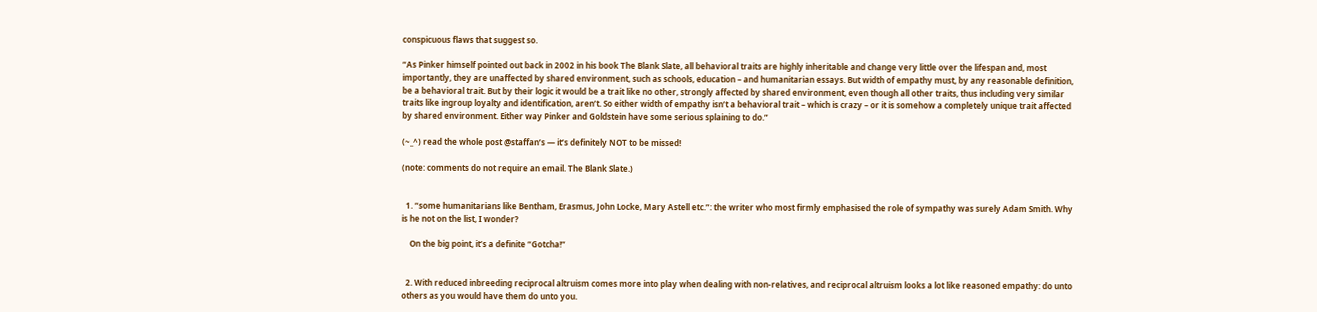conspicuous flaws that suggest so.

“As Pinker himself pointed out back in 2002 in his book The Blank Slate, all behavioral traits are highly inheritable and change very little over the lifespan and, most importantly, they are unaffected by shared environment, such as schools, education – and humanitarian essays. But width of empathy must, by any reasonable definition, be a behavioral trait. But by their logic it would be a trait like no other, strongly affected by shared environment, even though all other traits, thus including very similar traits like ingroup loyalty and identification, aren’t. So either width of empathy isn’t a behavioral trait – which is crazy – or it is somehow a completely unique trait affected by shared environment. Either way Pinker and Goldstein have some serious splaining to do.”

(~_^) read the whole post @staffan’s — it’s definitely NOT to be missed!

(note: comments do not require an email. The Blank Slate.)


  1. “some humanitarians like Bentham, Erasmus, John Locke, Mary Astell etc.”: the writer who most firmly emphasised the role of sympathy was surely Adam Smith. Why is he not on the list, I wonder?

    On the big point, it’s a definite “Gotcha!”


  2. With reduced inbreeding reciprocal altruism comes more into play when dealing with non-relatives, and reciprocal altruism looks a lot like reasoned empathy: do unto others as you would have them do unto you.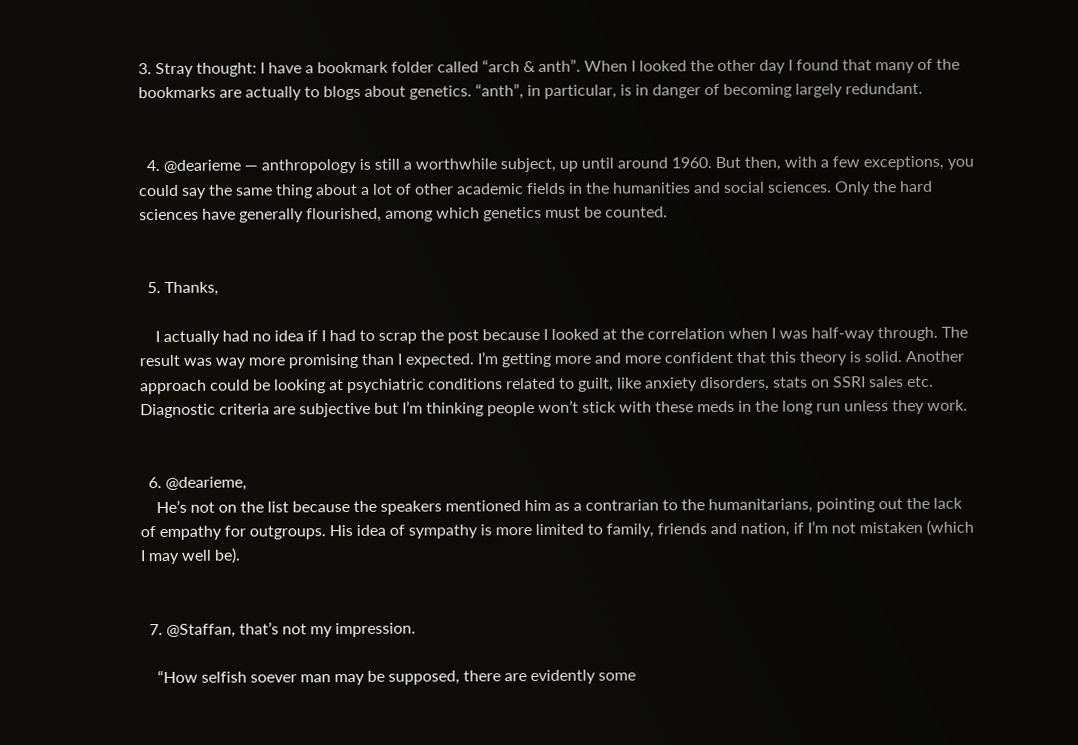3. Stray thought: I have a bookmark folder called “arch & anth”. When I looked the other day I found that many of the bookmarks are actually to blogs about genetics. “anth”, in particular, is in danger of becoming largely redundant.


  4. @dearieme — anthropology is still a worthwhile subject, up until around 1960. But then, with a few exceptions, you could say the same thing about a lot of other academic fields in the humanities and social sciences. Only the hard sciences have generally flourished, among which genetics must be counted.


  5. Thanks,

    I actually had no idea if I had to scrap the post because I looked at the correlation when I was half-way through. The result was way more promising than I expected. I’m getting more and more confident that this theory is solid. Another approach could be looking at psychiatric conditions related to guilt, like anxiety disorders, stats on SSRI sales etc. Diagnostic criteria are subjective but I’m thinking people won’t stick with these meds in the long run unless they work.


  6. @dearieme,
    He’s not on the list because the speakers mentioned him as a contrarian to the humanitarians, pointing out the lack of empathy for outgroups. His idea of sympathy is more limited to family, friends and nation, if I’m not mistaken (which I may well be).


  7. @Staffan, that’s not my impression.

    “How selfish soever man may be supposed, there are evidently some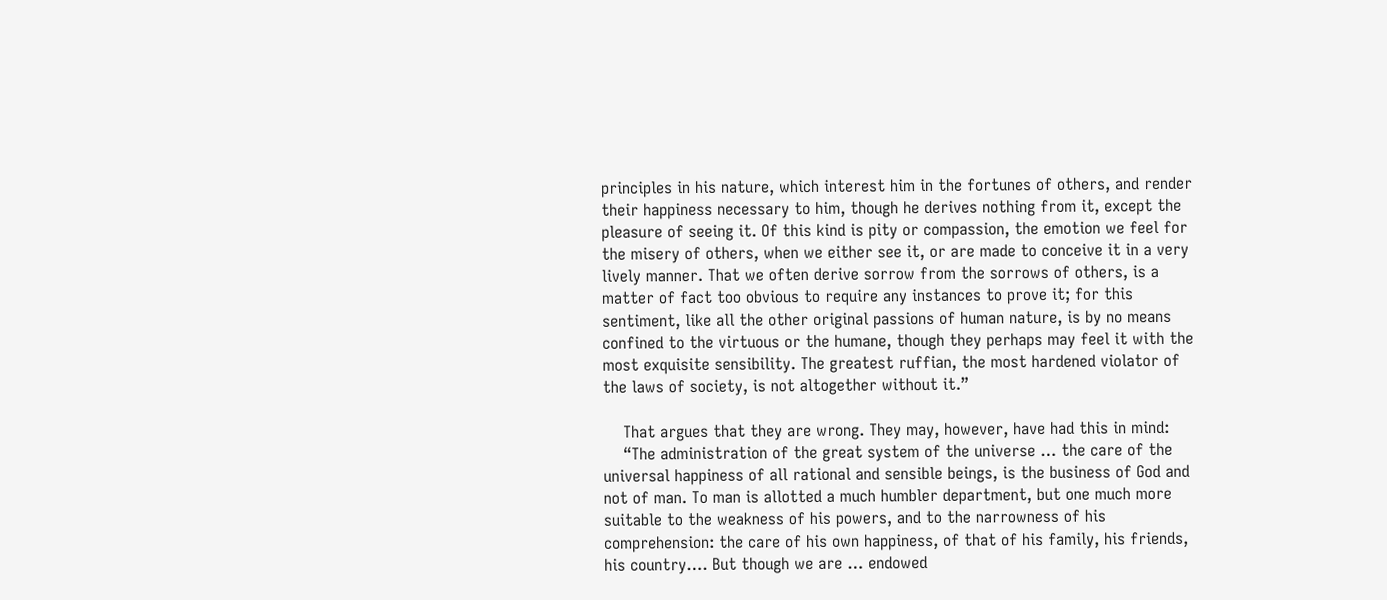principles in his nature, which interest him in the fortunes of others, and render their happiness necessary to him, though he derives nothing from it, except the pleasure of seeing it. Of this kind is pity or compassion, the emotion we feel for the misery of others, when we either see it, or are made to conceive it in a very lively manner. That we often derive sorrow from the sorrows of others, is a matter of fact too obvious to require any instances to prove it; for this sentiment, like all the other original passions of human nature, is by no means confined to the virtuous or the humane, though they perhaps may feel it with the most exquisite sensibility. The greatest ruffian, the most hardened violator of the laws of society, is not altogether without it.”

    That argues that they are wrong. They may, however, have had this in mind:
    “The administration of the great system of the universe … the care of the universal happiness of all rational and sensible beings, is the business of God and not of man. To man is allotted a much humbler department, but one much more suitable to the weakness of his powers, and to the narrowness of his comprehension: the care of his own happiness, of that of his family, his friends, his country…. But though we are … endowed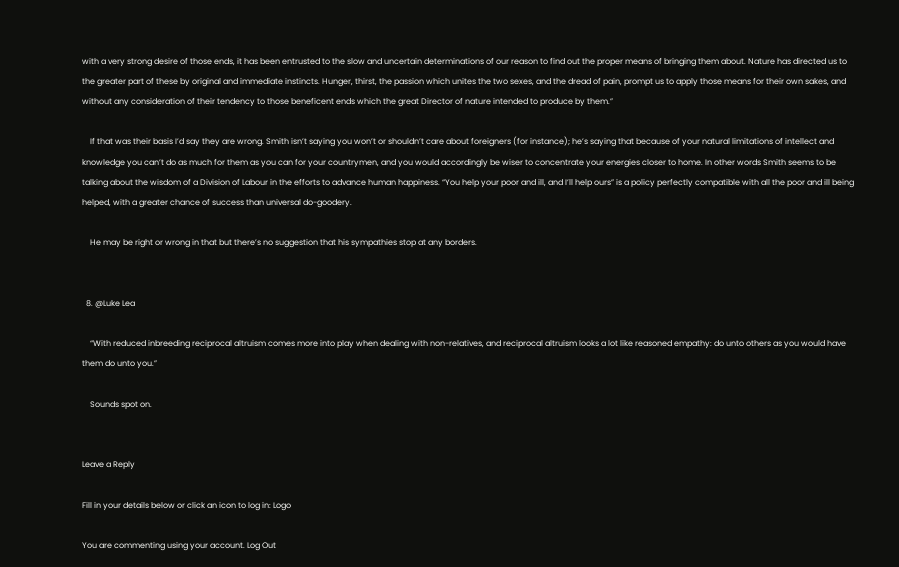with a very strong desire of those ends, it has been entrusted to the slow and uncertain determinations of our reason to find out the proper means of bringing them about. Nature has directed us to the greater part of these by original and immediate instincts. Hunger, thirst, the passion which unites the two sexes, and the dread of pain, prompt us to apply those means for their own sakes, and without any consideration of their tendency to those beneficent ends which the great Director of nature intended to produce by them.”

    If that was their basis I’d say they are wrong. Smith isn’t saying you won’t or shouldn’t care about foreigners (for instance); he’s saying that because of your natural limitations of intellect and knowledge you can’t do as much for them as you can for your countrymen, and you would accordingly be wiser to concentrate your energies closer to home. In other words Smith seems to be talking about the wisdom of a Division of Labour in the efforts to advance human happiness. “You help your poor and ill, and I’ll help ours” is a policy perfectly compatible with all the poor and ill being helped, with a greater chance of success than universal do-goodery.

    He may be right or wrong in that but there’s no suggestion that his sympathies stop at any borders.


  8. @Luke Lea

    “With reduced inbreeding reciprocal altruism comes more into play when dealing with non-relatives, and reciprocal altruism looks a lot like reasoned empathy: do unto others as you would have them do unto you.”

    Sounds spot on.


Leave a Reply

Fill in your details below or click an icon to log in: Logo

You are commenting using your account. Log Out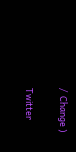/  Change )

Twitter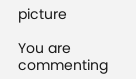picture

You are commenting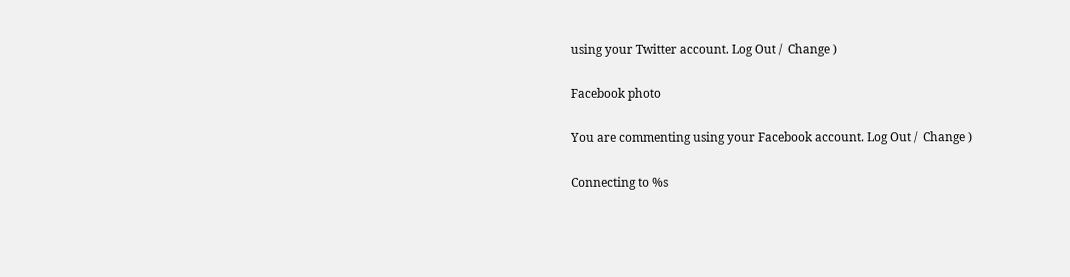using your Twitter account. Log Out /  Change )

Facebook photo

You are commenting using your Facebook account. Log Out /  Change )

Connecting to %s